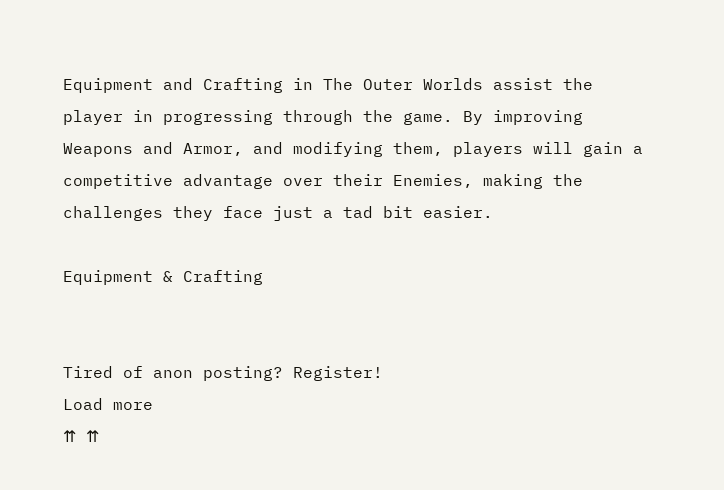Equipment and Crafting in The Outer Worlds assist the player in progressing through the game. By improving Weapons and Armor, and modifying them, players will gain a competitive advantage over their Enemies, making the challenges they face just a tad bit easier.

Equipment & Crafting


Tired of anon posting? Register!
Load more
⇈ ⇈